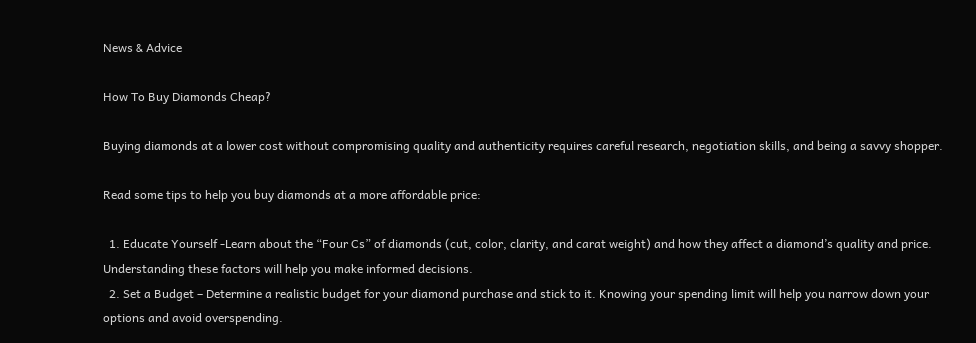News & Advice

How To Buy Diamonds Cheap?

Buying diamonds at a lower cost without compromising quality and authenticity requires careful research, negotiation skills, and being a savvy shopper.

Read some tips to help you buy diamonds at a more affordable price:

  1. Educate Yourself -Learn about the “Four Cs” of diamonds (cut, color, clarity, and carat weight) and how they affect a diamond’s quality and price. Understanding these factors will help you make informed decisions.
  2. Set a Budget – Determine a realistic budget for your diamond purchase and stick to it. Knowing your spending limit will help you narrow down your options and avoid overspending.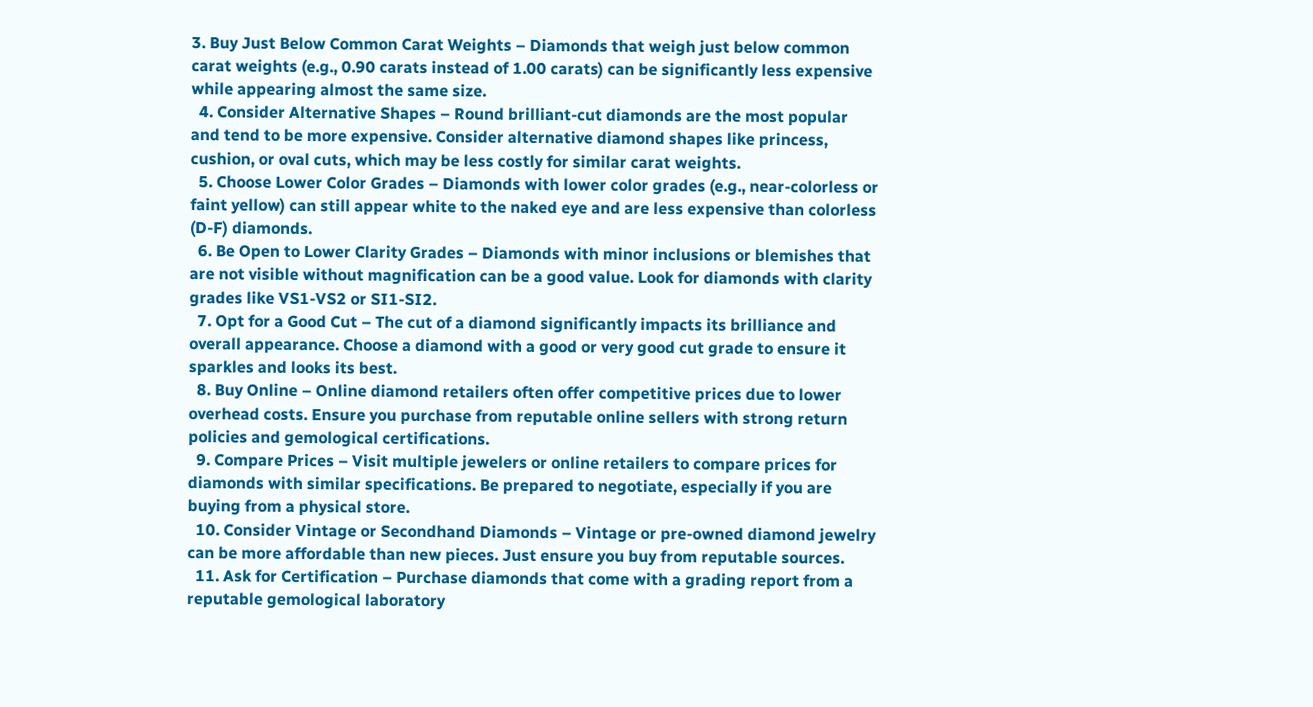3. Buy Just Below Common Carat Weights – Diamonds that weigh just below common carat weights (e.g., 0.90 carats instead of 1.00 carats) can be significantly less expensive while appearing almost the same size.
  4. Consider Alternative Shapes – Round brilliant-cut diamonds are the most popular and tend to be more expensive. Consider alternative diamond shapes like princess, cushion, or oval cuts, which may be less costly for similar carat weights.
  5. Choose Lower Color Grades – Diamonds with lower color grades (e.g., near-colorless or faint yellow) can still appear white to the naked eye and are less expensive than colorless (D-F) diamonds.
  6. Be Open to Lower Clarity Grades – Diamonds with minor inclusions or blemishes that are not visible without magnification can be a good value. Look for diamonds with clarity grades like VS1-VS2 or SI1-SI2.
  7. Opt for a Good Cut – The cut of a diamond significantly impacts its brilliance and overall appearance. Choose a diamond with a good or very good cut grade to ensure it sparkles and looks its best.
  8. Buy Online – Online diamond retailers often offer competitive prices due to lower overhead costs. Ensure you purchase from reputable online sellers with strong return policies and gemological certifications.
  9. Compare Prices – Visit multiple jewelers or online retailers to compare prices for diamonds with similar specifications. Be prepared to negotiate, especially if you are buying from a physical store.
  10. Consider Vintage or Secondhand Diamonds – Vintage or pre-owned diamond jewelry can be more affordable than new pieces. Just ensure you buy from reputable sources.
  11. Ask for Certification – Purchase diamonds that come with a grading report from a reputable gemological laboratory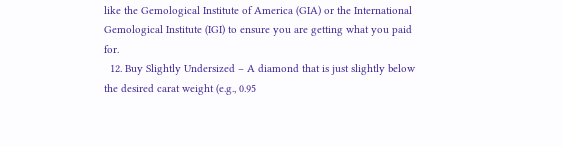like the Gemological Institute of America (GIA) or the International Gemological Institute (IGI) to ensure you are getting what you paid for.
  12. Buy Slightly Undersized – A diamond that is just slightly below the desired carat weight (e.g., 0.95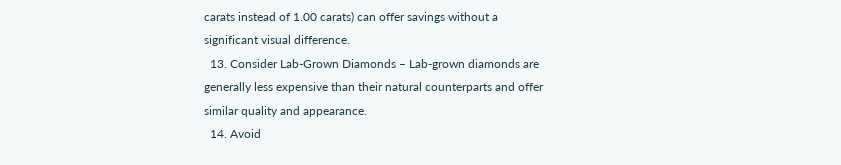carats instead of 1.00 carats) can offer savings without a significant visual difference.
  13. Consider Lab-Grown Diamonds – Lab-grown diamonds are generally less expensive than their natural counterparts and offer similar quality and appearance.
  14. Avoid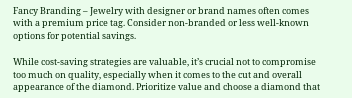Fancy Branding – Jewelry with designer or brand names often comes with a premium price tag. Consider non-branded or less well-known options for potential savings.

While cost-saving strategies are valuable, it’s crucial not to compromise too much on quality, especially when it comes to the cut and overall appearance of the diamond. Prioritize value and choose a diamond that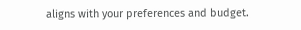aligns with your preferences and budget.